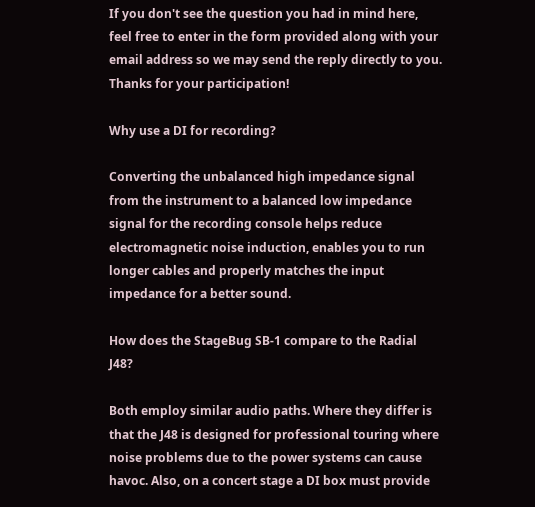If you don't see the question you had in mind here, feel free to enter in the form provided along with your email address so we may send the reply directly to you. Thanks for your participation!

Why use a DI for recording?

Converting the unbalanced high impedance signal from the instrument to a balanced low impedance signal for the recording console helps reduce electromagnetic noise induction, enables you to run longer cables and properly matches the input impedance for a better sound.

How does the StageBug SB-1 compare to the Radial J48?

Both employ similar audio paths. Where they differ is that the J48 is designed for professional touring where noise problems due to the power systems can cause havoc. Also, on a concert stage a DI box must provide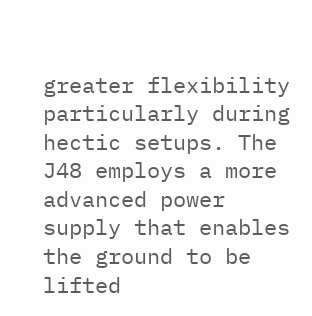greater flexibility particularly during hectic setups. The J48 employs a more advanced power supply that enables the ground to be lifted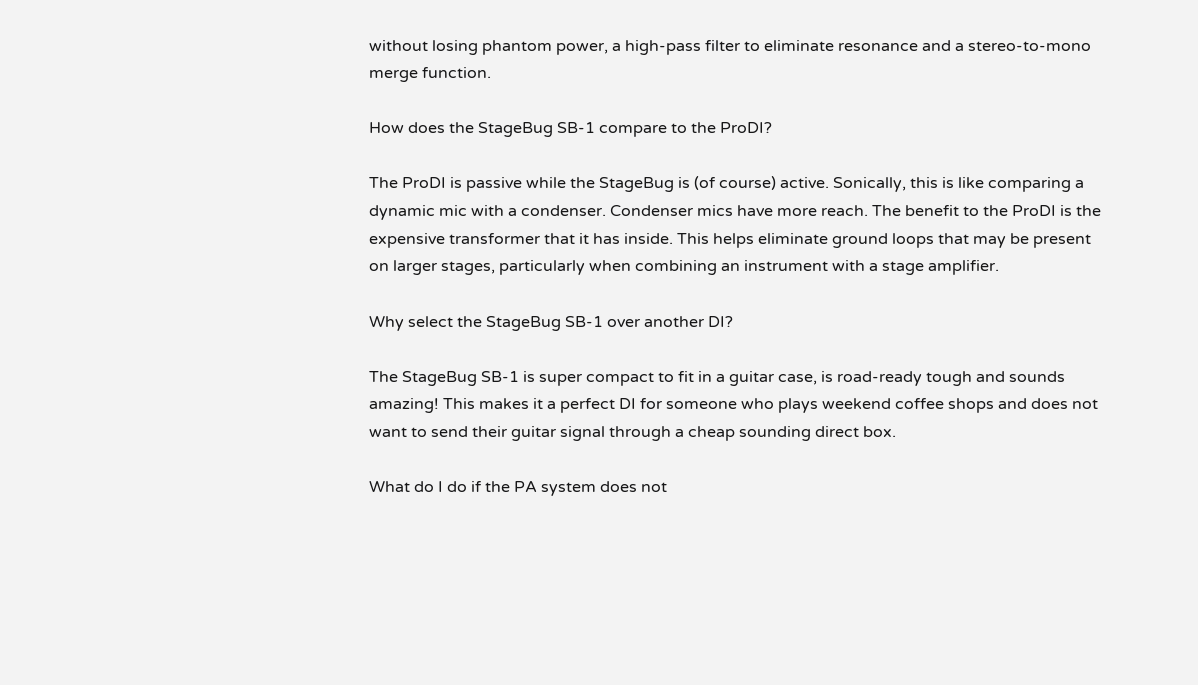without losing phantom power, a high-pass filter to eliminate resonance and a stereo-to-mono merge function.

How does the StageBug SB-1 compare to the ProDI?

The ProDI is passive while the StageBug is (of course) active. Sonically, this is like comparing a dynamic mic with a condenser. Condenser mics have more reach. The benefit to the ProDI is the expensive transformer that it has inside. This helps eliminate ground loops that may be present on larger stages, particularly when combining an instrument with a stage amplifier.

Why select the StageBug SB-1 over another DI?

The StageBug SB-1 is super compact to fit in a guitar case, is road-ready tough and sounds amazing! This makes it a perfect DI for someone who plays weekend coffee shops and does not want to send their guitar signal through a cheap sounding direct box.

What do I do if the PA system does not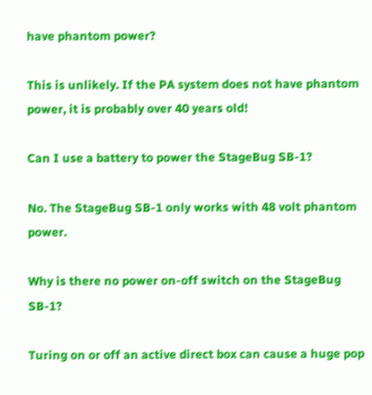have phantom power?

This is unlikely. If the PA system does not have phantom power, it is probably over 40 years old!

Can I use a battery to power the StageBug SB-1?

No. The StageBug SB-1 only works with 48 volt phantom power.

Why is there no power on-off switch on the StageBug SB-1?

Turing on or off an active direct box can cause a huge pop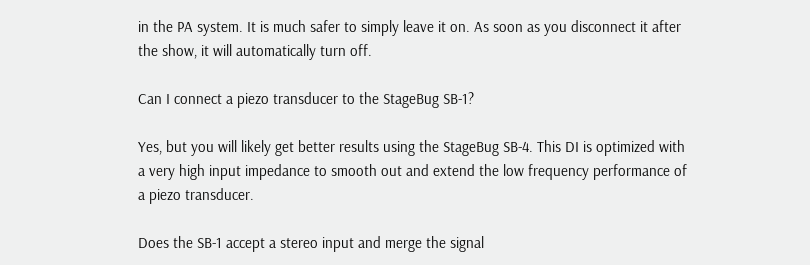in the PA system. It is much safer to simply leave it on. As soon as you disconnect it after the show, it will automatically turn off.

Can I connect a piezo transducer to the StageBug SB-1?

Yes, but you will likely get better results using the StageBug SB-4. This DI is optimized with a very high input impedance to smooth out and extend the low frequency performance of a piezo transducer.

Does the SB-1 accept a stereo input and merge the signal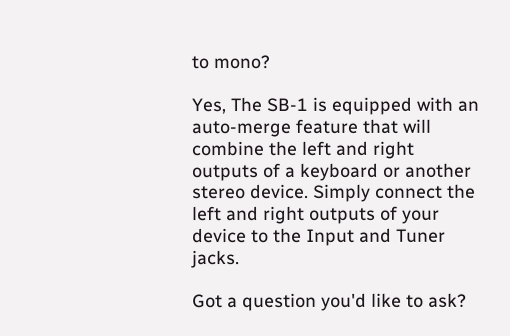to mono?

Yes, The SB-1 is equipped with an auto-merge feature that will combine the left and right outputs of a keyboard or another stereo device. Simply connect the left and right outputs of your device to the Input and Tuner jacks.

Got a question you'd like to ask?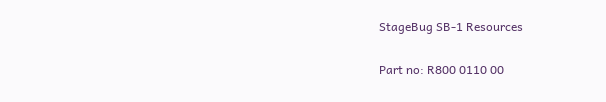StageBug SB-1 Resources

Part no: R800 0110 00